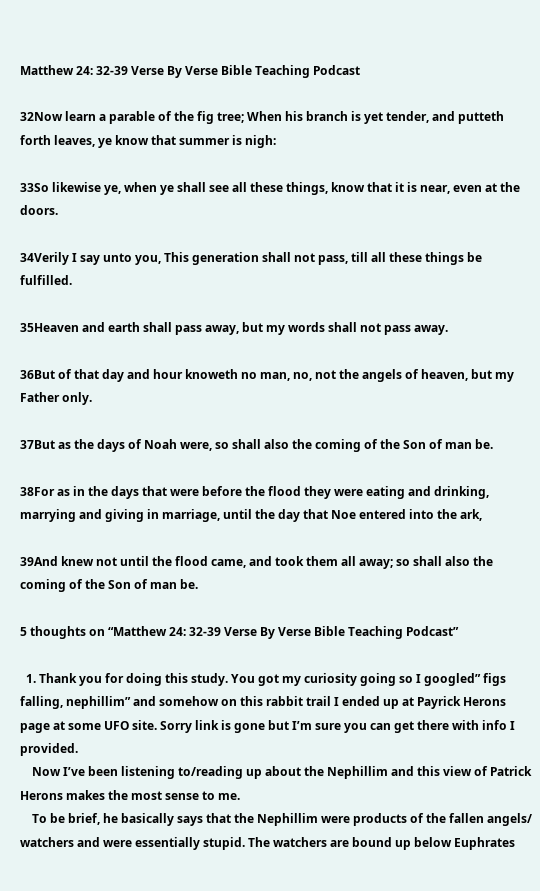Matthew 24: 32-39 Verse By Verse Bible Teaching Podcast

32Now learn a parable of the fig tree; When his branch is yet tender, and putteth forth leaves, ye know that summer is nigh:

33So likewise ye, when ye shall see all these things, know that it is near, even at the doors.

34Verily I say unto you, This generation shall not pass, till all these things be fulfilled.

35Heaven and earth shall pass away, but my words shall not pass away.

36But of that day and hour knoweth no man, no, not the angels of heaven, but my Father only.

37But as the days of Noah were, so shall also the coming of the Son of man be.

38For as in the days that were before the flood they were eating and drinking, marrying and giving in marriage, until the day that Noe entered into the ark,

39And knew not until the flood came, and took them all away; so shall also the coming of the Son of man be.

5 thoughts on “Matthew 24: 32-39 Verse By Verse Bible Teaching Podcast”

  1. Thank you for doing this study. You got my curiosity going so I googled” figs falling, nephillim” and somehow on this rabbit trail I ended up at Payrick Herons page at some UFO site. Sorry link is gone but I’m sure you can get there with info I provided.
    Now I’ve been listening to/reading up about the Nephillim and this view of Patrick Herons makes the most sense to me.
    To be brief, he basically says that the Nephillim were products of the fallen angels/ watchers and were essentially stupid. The watchers are bound up below Euphrates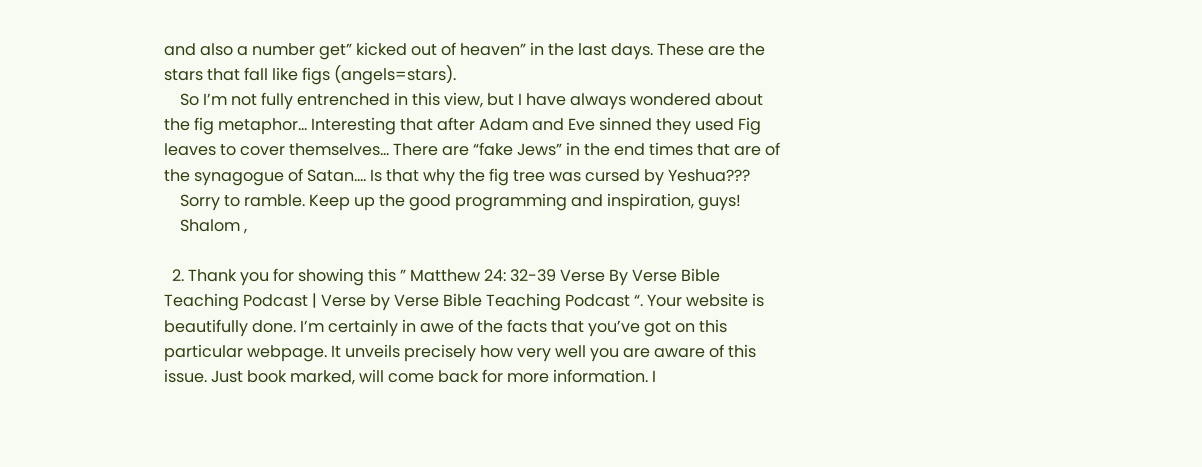and also a number get” kicked out of heaven” in the last days. These are the stars that fall like figs (angels=stars).
    So I’m not fully entrenched in this view, but I have always wondered about the fig metaphor… Interesting that after Adam and Eve sinned they used Fig leaves to cover themselves… There are “fake Jews” in the end times that are of the synagogue of Satan…. Is that why the fig tree was cursed by Yeshua???
    Sorry to ramble. Keep up the good programming and inspiration, guys!
    Shalom ,

  2. Thank you for showing this ” Matthew 24: 32-39 Verse By Verse Bible Teaching Podcast | Verse by Verse Bible Teaching Podcast “. Your website is beautifully done. I’m certainly in awe of the facts that you’ve got on this particular webpage. It unveils precisely how very well you are aware of this issue. Just book marked, will come back for more information. I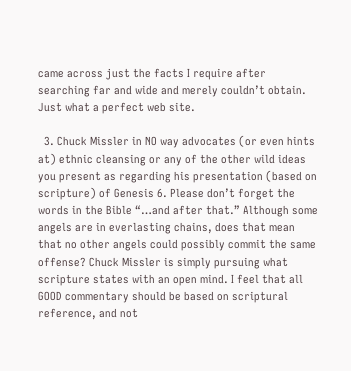came across just the facts I require after searching far and wide and merely couldn’t obtain. Just what a perfect web site.

  3. Chuck Missler in NO way advocates (or even hints at) ethnic cleansing or any of the other wild ideas you present as regarding his presentation (based on scripture) of Genesis 6. Please don’t forget the words in the Bible “…and after that.” Although some angels are in everlasting chains, does that mean that no other angels could possibly commit the same offense? Chuck Missler is simply pursuing what scripture states with an open mind. I feel that all GOOD commentary should be based on scriptural reference, and not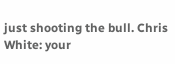just shooting the bull. Chris White: your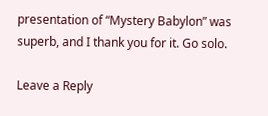presentation of “Mystery Babylon” was superb, and I thank you for it. Go solo.

Leave a Reply